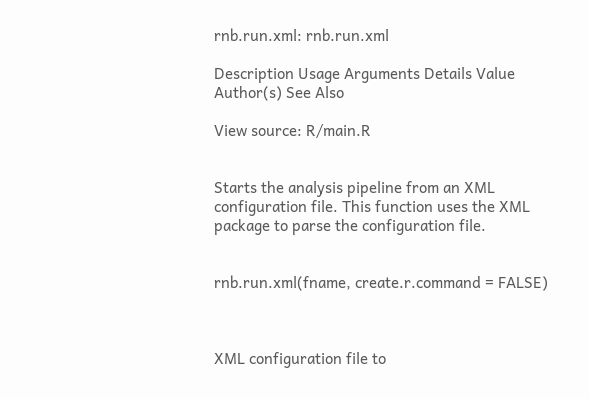rnb.run.xml: rnb.run.xml

Description Usage Arguments Details Value Author(s) See Also

View source: R/main.R


Starts the analysis pipeline from an XML configuration file. This function uses the XML package to parse the configuration file.


rnb.run.xml(fname, create.r.command = FALSE)



XML configuration file to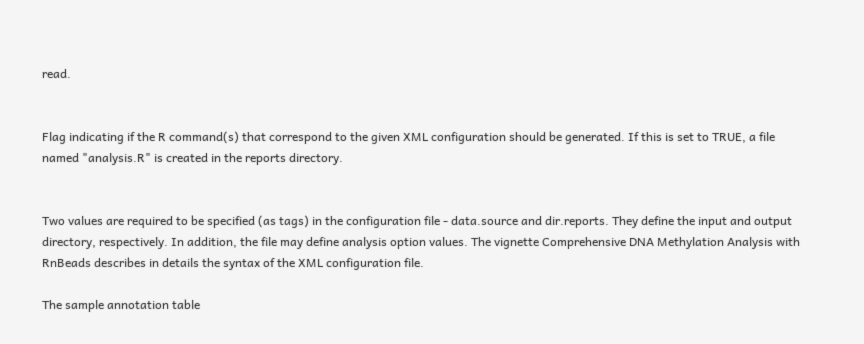read.


Flag indicating if the R command(s) that correspond to the given XML configuration should be generated. If this is set to TRUE, a file named "analysis.R" is created in the reports directory.


Two values are required to be specified (as tags) in the configuration file - data.source and dir.reports. They define the input and output directory, respectively. In addition, the file may define analysis option values. The vignette Comprehensive DNA Methylation Analysis with RnBeads describes in details the syntax of the XML configuration file.

The sample annotation table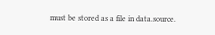must be stored as a file in data.source.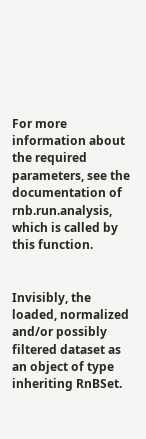For more information about the required parameters, see the documentation of rnb.run.analysis, which is called by this function.


Invisibly, the loaded, normalized and/or possibly filtered dataset as an object of type inheriting RnBSet.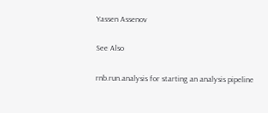Yassen Assenov

See Also

rnb.run.analysis for starting an analysis pipeline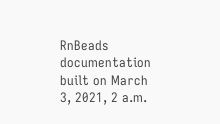RnBeads documentation built on March 3, 2021, 2 a.m.